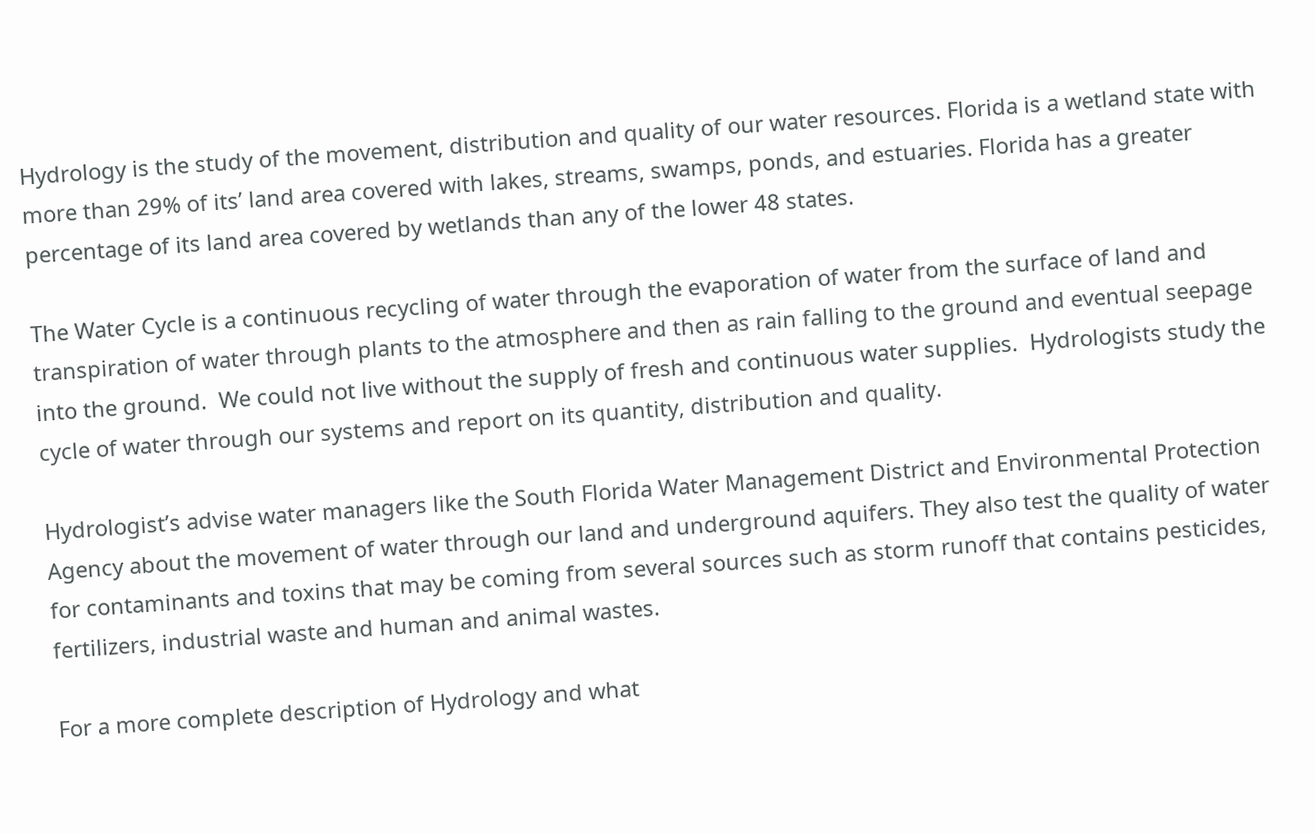Hydrology is the study of the movement, distribution and quality of our water resources. Florida is a wetland state with more than 29% of its’ land area covered with lakes, streams, swamps, ponds, and estuaries. Florida has a greater percentage of its land area covered by wetlands than any of the lower 48 states.

The Water Cycle is a continuous recycling of water through the evaporation of water from the surface of land and transpiration of water through plants to the atmosphere and then as rain falling to the ground and eventual seepage into the ground.  We could not live without the supply of fresh and continuous water supplies.  Hydrologists study the cycle of water through our systems and report on its quantity, distribution and quality.

Hydrologist’s advise water managers like the South Florida Water Management District and Environmental Protection Agency about the movement of water through our land and underground aquifers. They also test the quality of water for contaminants and toxins that may be coming from several sources such as storm runoff that contains pesticides, fertilizers, industrial waste and human and animal wastes.

For a more complete description of Hydrology and what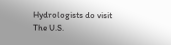Hydrologists do visit The U.S.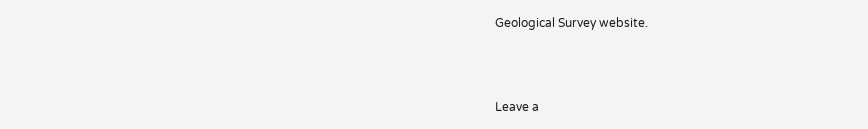Geological Survey website.



Leave a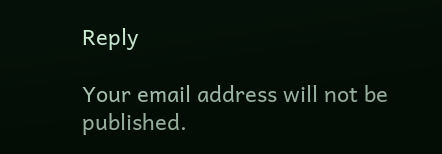Reply

Your email address will not be published.